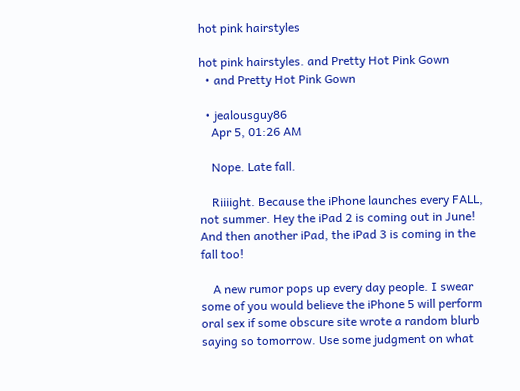hot pink hairstyles

hot pink hairstyles. and Pretty Hot Pink Gown
  • and Pretty Hot Pink Gown

  • jealousguy86
    Apr 5, 01:26 AM

    Nope. Late fall.

    Riiiight. Because the iPhone launches every FALL, not summer. Hey the iPad 2 is coming out in June! And then another iPad, the iPad 3 is coming in the fall too!

    A new rumor pops up every day people. I swear some of you would believe the iPhone 5 will perform oral sex if some obscure site wrote a random blurb saying so tomorrow. Use some judgment on what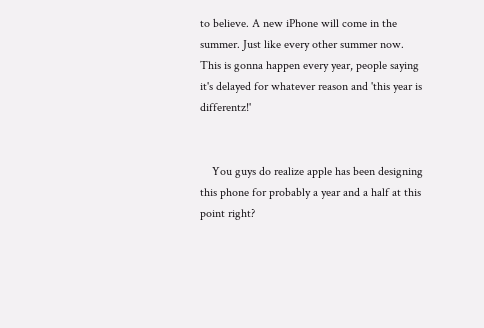to believe. A new iPhone will come in the summer. Just like every other summer now. This is gonna happen every year, people saying it's delayed for whatever reason and 'this year is differentz!'


    You guys do realize apple has been designing this phone for probably a year and a half at this point right?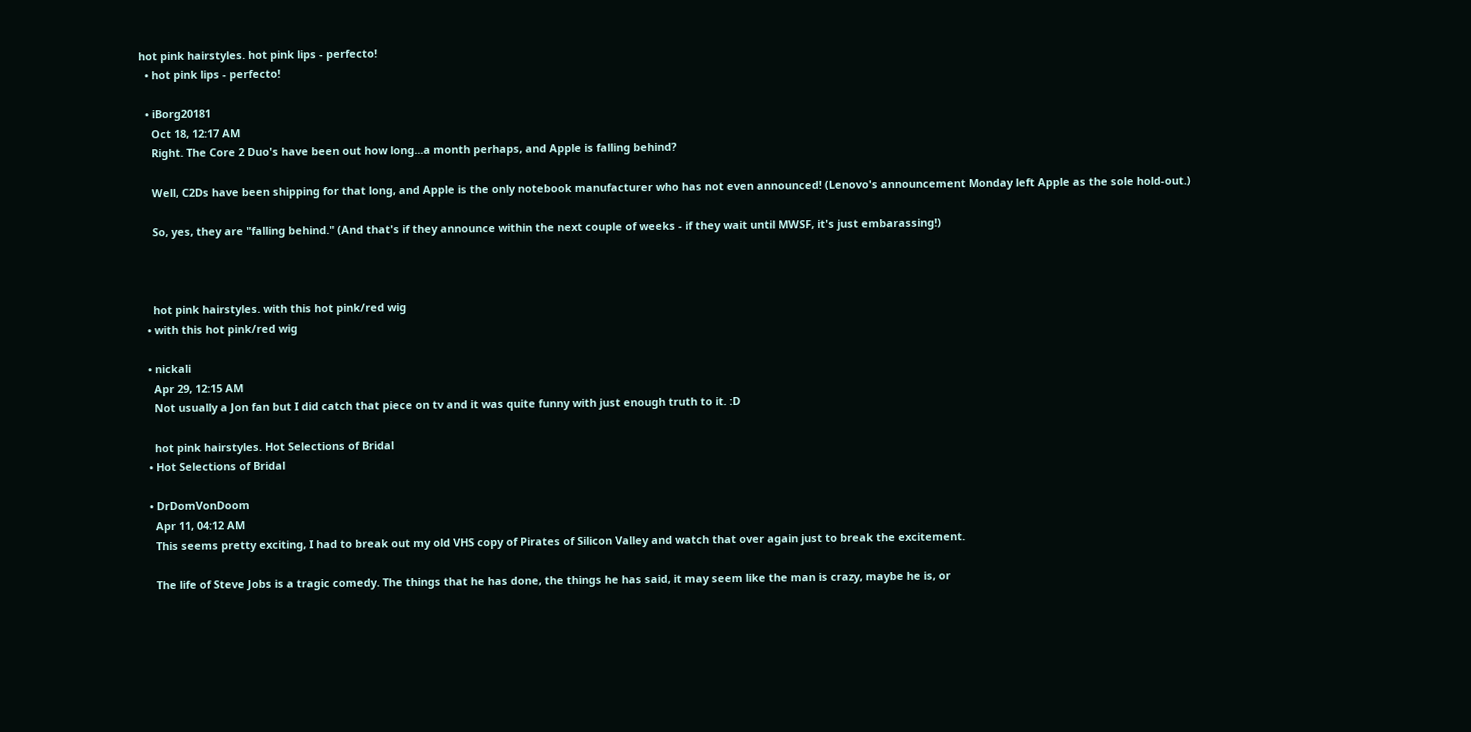hot pink hairstyles. hot pink lips - perfecto!
  • hot pink lips - perfecto!

  • iBorg20181
    Oct 18, 12:17 AM
    Right. The Core 2 Duo's have been out how long...a month perhaps, and Apple is falling behind?

    Well, C2Ds have been shipping for that long, and Apple is the only notebook manufacturer who has not even announced! (Lenovo's announcement Monday left Apple as the sole hold-out.)

    So, yes, they are "falling behind." (And that's if they announce within the next couple of weeks - if they wait until MWSF, it's just embarassing!)



    hot pink hairstyles. with this hot pink/red wig
  • with this hot pink/red wig

  • nickali
    Apr 29, 12:15 AM
    Not usually a Jon fan but I did catch that piece on tv and it was quite funny with just enough truth to it. :D

    hot pink hairstyles. Hot Selections of Bridal
  • Hot Selections of Bridal

  • DrDomVonDoom
    Apr 11, 04:12 AM
    This seems pretty exciting, I had to break out my old VHS copy of Pirates of Silicon Valley and watch that over again just to break the excitement.

    The life of Steve Jobs is a tragic comedy. The things that he has done, the things he has said, it may seem like the man is crazy, maybe he is, or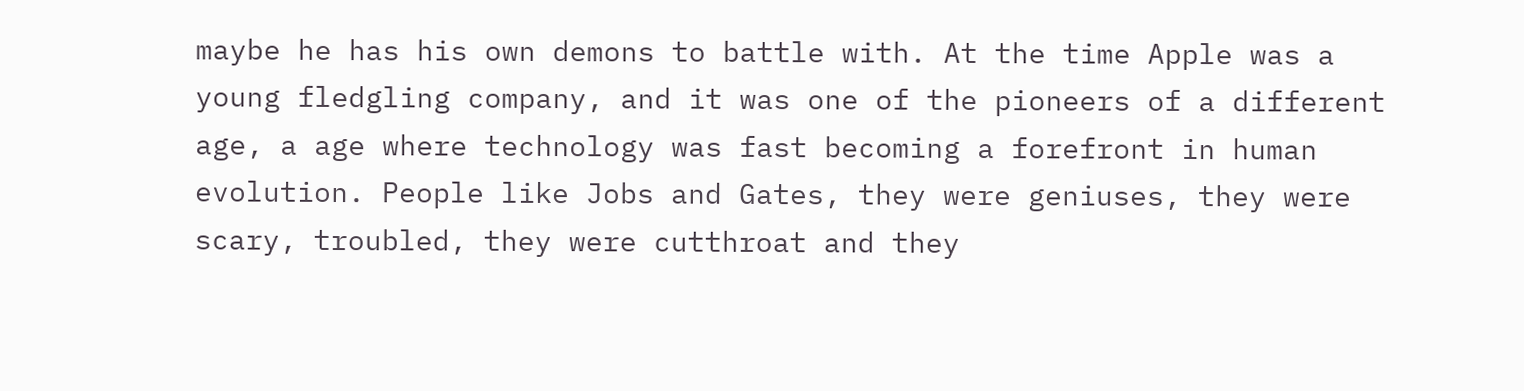maybe he has his own demons to battle with. At the time Apple was a young fledgling company, and it was one of the pioneers of a different age, a age where technology was fast becoming a forefront in human evolution. People like Jobs and Gates, they were geniuses, they were scary, troubled, they were cutthroat and they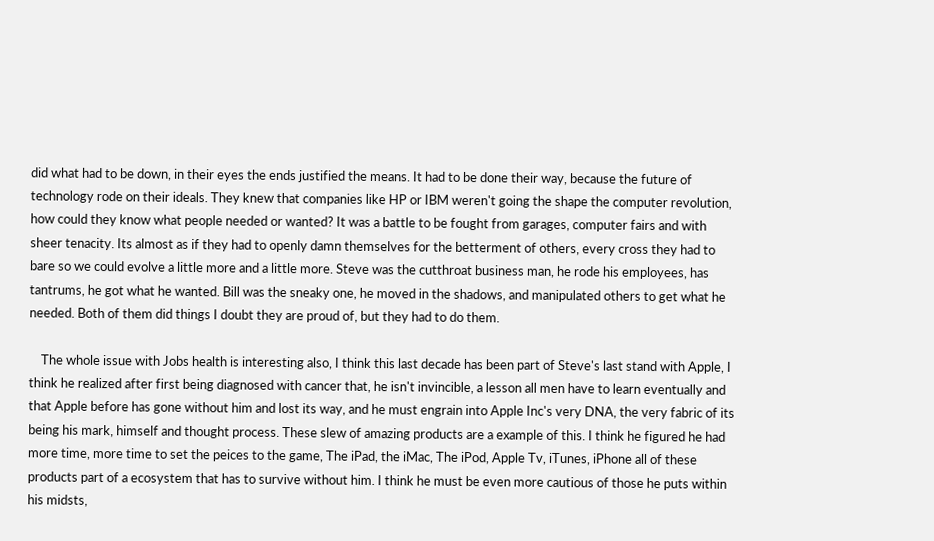did what had to be down, in their eyes the ends justified the means. It had to be done their way, because the future of technology rode on their ideals. They knew that companies like HP or IBM weren't going the shape the computer revolution, how could they know what people needed or wanted? It was a battle to be fought from garages, computer fairs and with sheer tenacity. Its almost as if they had to openly damn themselves for the betterment of others, every cross they had to bare so we could evolve a little more and a little more. Steve was the cutthroat business man, he rode his employees, has tantrums, he got what he wanted. Bill was the sneaky one, he moved in the shadows, and manipulated others to get what he needed. Both of them did things I doubt they are proud of, but they had to do them.

    The whole issue with Jobs health is interesting also, I think this last decade has been part of Steve's last stand with Apple, I think he realized after first being diagnosed with cancer that, he isn't invincible, a lesson all men have to learn eventually and that Apple before has gone without him and lost its way, and he must engrain into Apple Inc's very DNA, the very fabric of its being his mark, himself and thought process. These slew of amazing products are a example of this. I think he figured he had more time, more time to set the peices to the game, The iPad, the iMac, The iPod, Apple Tv, iTunes, iPhone all of these products part of a ecosystem that has to survive without him. I think he must be even more cautious of those he puts within his midsts,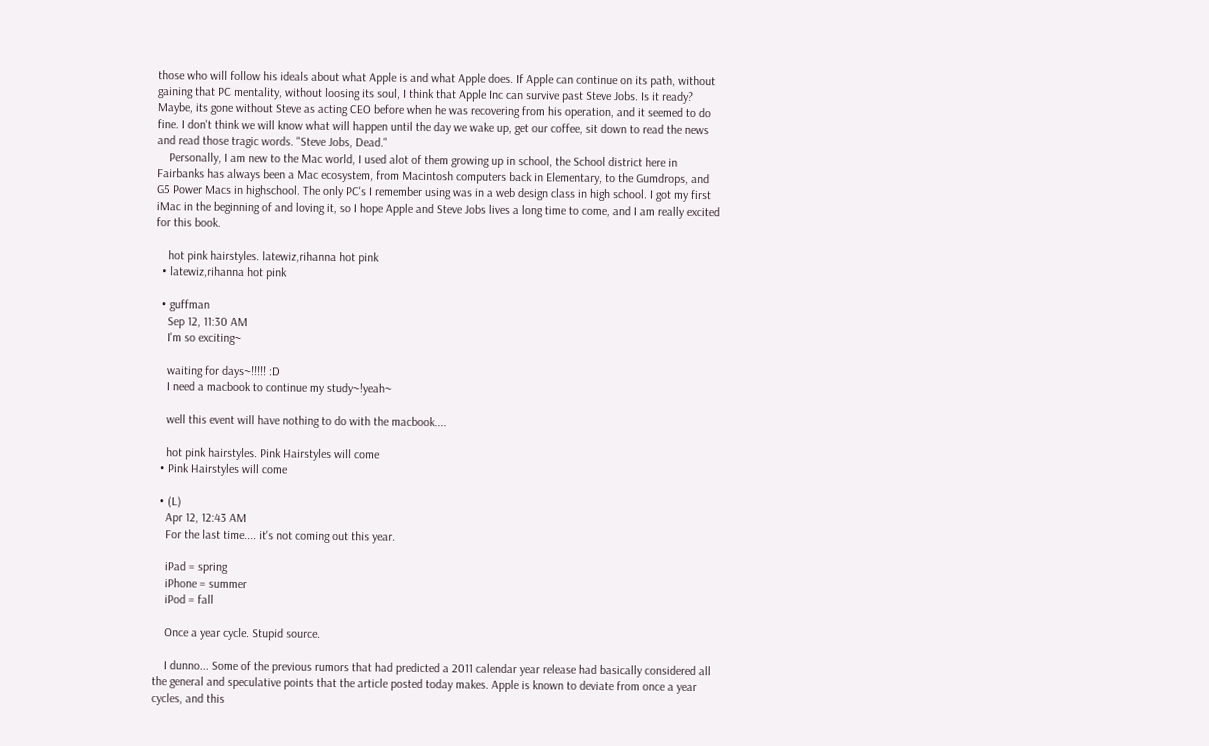those who will follow his ideals about what Apple is and what Apple does. If Apple can continue on its path, without gaining that PC mentality, without loosing its soul, I think that Apple Inc can survive past Steve Jobs. Is it ready? Maybe, its gone without Steve as acting CEO before when he was recovering from his operation, and it seemed to do fine. I don't think we will know what will happen until the day we wake up, get our coffee, sit down to read the news and read those tragic words. "Steve Jobs, Dead."
    Personally, I am new to the Mac world, I used alot of them growing up in school, the School district here in Fairbanks has always been a Mac ecosystem, from Macintosh computers back in Elementary, to the Gumdrops, and G5 Power Macs in highschool. The only PC's I remember using was in a web design class in high school. I got my first iMac in the beginning of and loving it, so I hope Apple and Steve Jobs lives a long time to come, and I am really excited for this book.

    hot pink hairstyles. latewiz,rihanna hot pink
  • latewiz,rihanna hot pink

  • guffman
    Sep 12, 11:30 AM
    I'm so exciting~

    waiting for days~!!!!! :D
    I need a macbook to continue my study~!yeah~

    well this event will have nothing to do with the macbook....

    hot pink hairstyles. Pink Hairstyles will come
  • Pink Hairstyles will come

  • (L)
    Apr 12, 12:43 AM
    For the last time.... it's not coming out this year.

    iPad = spring
    iPhone = summer
    iPod = fall

    Once a year cycle. Stupid source.

    I dunno... Some of the previous rumors that had predicted a 2011 calendar year release had basically considered all the general and speculative points that the article posted today makes. Apple is known to deviate from once a year cycles, and this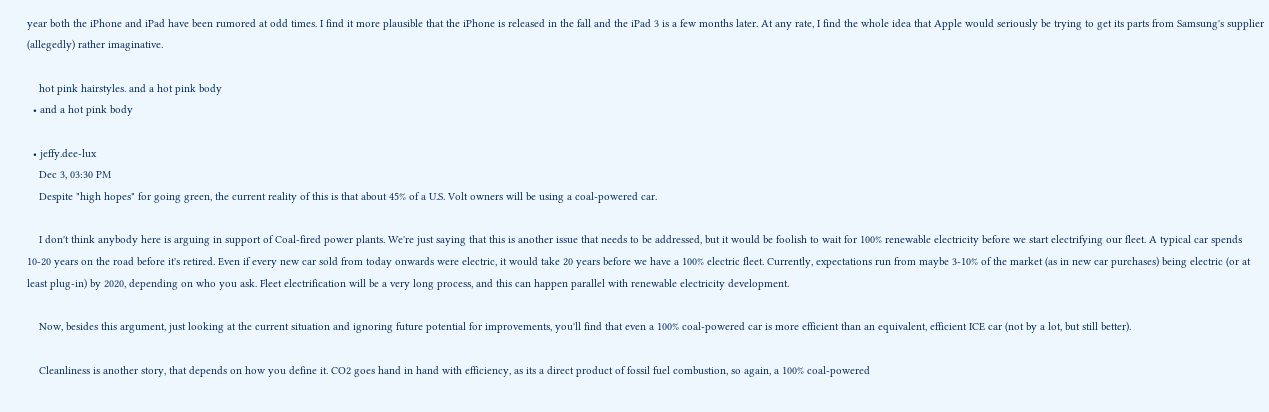year both the iPhone and iPad have been rumored at odd times. I find it more plausible that the iPhone is released in the fall and the iPad 3 is a few months later. At any rate, I find the whole idea that Apple would seriously be trying to get its parts from Samsung's supplier (allegedly) rather imaginative.

    hot pink hairstyles. and a hot pink body
  • and a hot pink body

  • jeffy.dee-lux
    Dec 3, 03:30 PM
    Despite "high hopes" for going green, the current reality of this is that about 45% of a U.S. Volt owners will be using a coal-powered car.

    I don't think anybody here is arguing in support of Coal-fired power plants. We're just saying that this is another issue that needs to be addressed, but it would be foolish to wait for 100% renewable electricity before we start electrifying our fleet. A typical car spends 10-20 years on the road before it's retired. Even if every new car sold from today onwards were electric, it would take 20 years before we have a 100% electric fleet. Currently, expectations run from maybe 3-10% of the market (as in new car purchases) being electric (or at least plug-in) by 2020, depending on who you ask. Fleet electrification will be a very long process, and this can happen parallel with renewable electricity development.

    Now, besides this argument, just looking at the current situation and ignoring future potential for improvements, you'll find that even a 100% coal-powered car is more efficient than an equivalent, efficient ICE car (not by a lot, but still better).

    Cleanliness is another story, that depends on how you define it. CO2 goes hand in hand with efficiency, as its a direct product of fossil fuel combustion, so again, a 100% coal-powered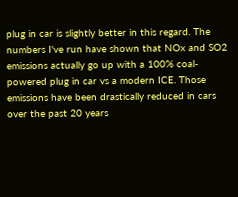plug in car is slightly better in this regard. The numbers I've run have shown that NOx and SO2 emissions actually go up with a 100% coal-powered plug in car vs a modern ICE. Those emissions have been drastically reduced in cars over the past 20 years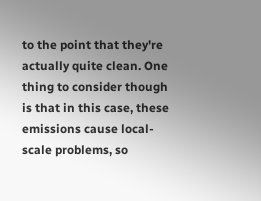to the point that they're actually quite clean. One thing to consider though is that in this case, these emissions cause local-scale problems, so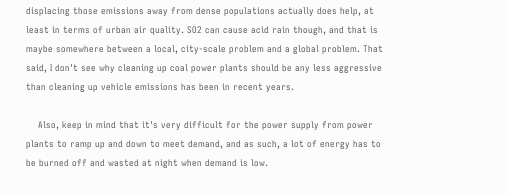displacing those emissions away from dense populations actually does help, at least in terms of urban air quality. SO2 can cause acid rain though, and that is maybe somewhere between a local, city-scale problem and a global problem. That said, I don't see why cleaning up coal power plants should be any less aggressive than cleaning up vehicle emissions has been in recent years.

    Also, keep in mind that it's very difficult for the power supply from power plants to ramp up and down to meet demand, and as such, a lot of energy has to be burned off and wasted at night when demand is low.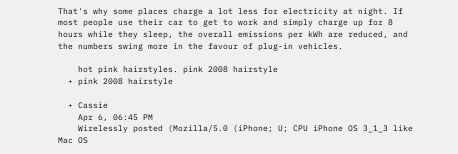That's why some places charge a lot less for electricity at night. If most people use their car to get to work and simply charge up for 8 hours while they sleep, the overall emissions per kWh are reduced, and the numbers swing more in the favour of plug-in vehicles.

    hot pink hairstyles. pink 2008 hairstyle
  • pink 2008 hairstyle

  • Cassie
    Apr 6, 06:45 PM
    Wirelessly posted (Mozilla/5.0 (iPhone; U; CPU iPhone OS 3_1_3 like Mac OS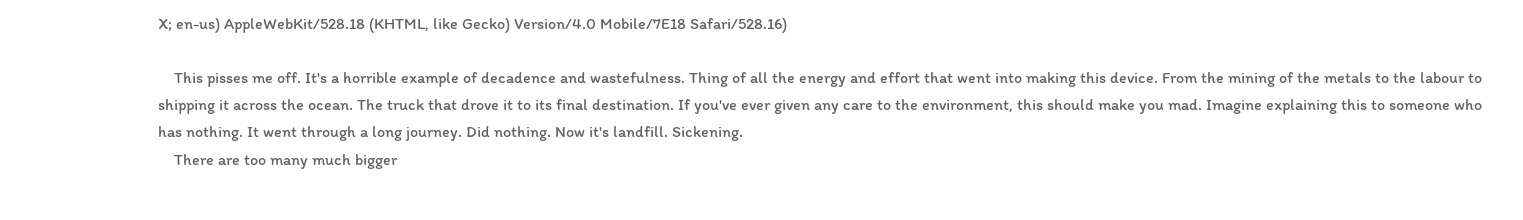X; en-us) AppleWebKit/528.18 (KHTML, like Gecko) Version/4.0 Mobile/7E18 Safari/528.16)

    This pisses me off. It's a horrible example of decadence and wastefulness. Thing of all the energy and effort that went into making this device. From the mining of the metals to the labour to shipping it across the ocean. The truck that drove it to its final destination. If you've ever given any care to the environment, this should make you mad. Imagine explaining this to someone who has nothing. It went through a long journey. Did nothing. Now it's landfill. Sickening.
    There are too many much bigger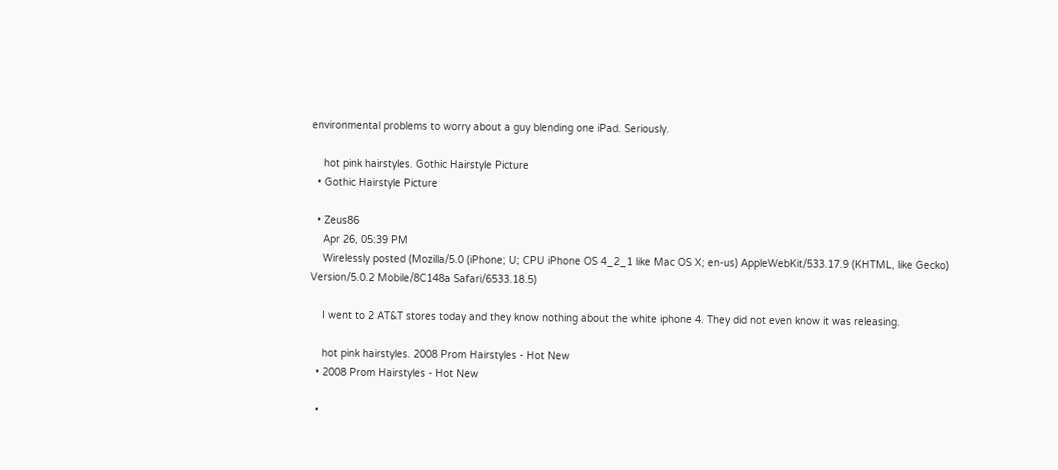environmental problems to worry about a guy blending one iPad. Seriously.

    hot pink hairstyles. Gothic Hairstyle Picture
  • Gothic Hairstyle Picture

  • Zeus86
    Apr 26, 05:39 PM
    Wirelessly posted (Mozilla/5.0 (iPhone; U; CPU iPhone OS 4_2_1 like Mac OS X; en-us) AppleWebKit/533.17.9 (KHTML, like Gecko) Version/5.0.2 Mobile/8C148a Safari/6533.18.5)

    I went to 2 AT&T stores today and they know nothing about the white iphone 4. They did not even know it was releasing.

    hot pink hairstyles. 2008 Prom Hairstyles - Hot New
  • 2008 Prom Hairstyles - Hot New

  •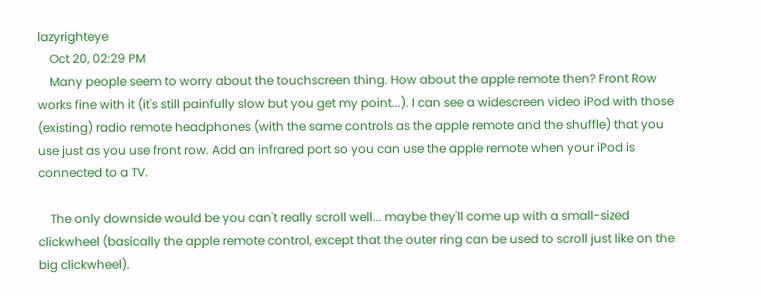lazyrighteye
    Oct 20, 02:29 PM
    Many people seem to worry about the touchscreen thing. How about the apple remote then? Front Row works fine with it (it's still painfully slow but you get my point...). I can see a widescreen video iPod with those (existing) radio remote headphones (with the same controls as the apple remote and the shuffle) that you use just as you use front row. Add an infrared port so you can use the apple remote when your iPod is connected to a TV.

    The only downside would be you can't really scroll well... maybe they'll come up with a small-sized clickwheel (basically the apple remote control, except that the outer ring can be used to scroll just like on the big clickwheel).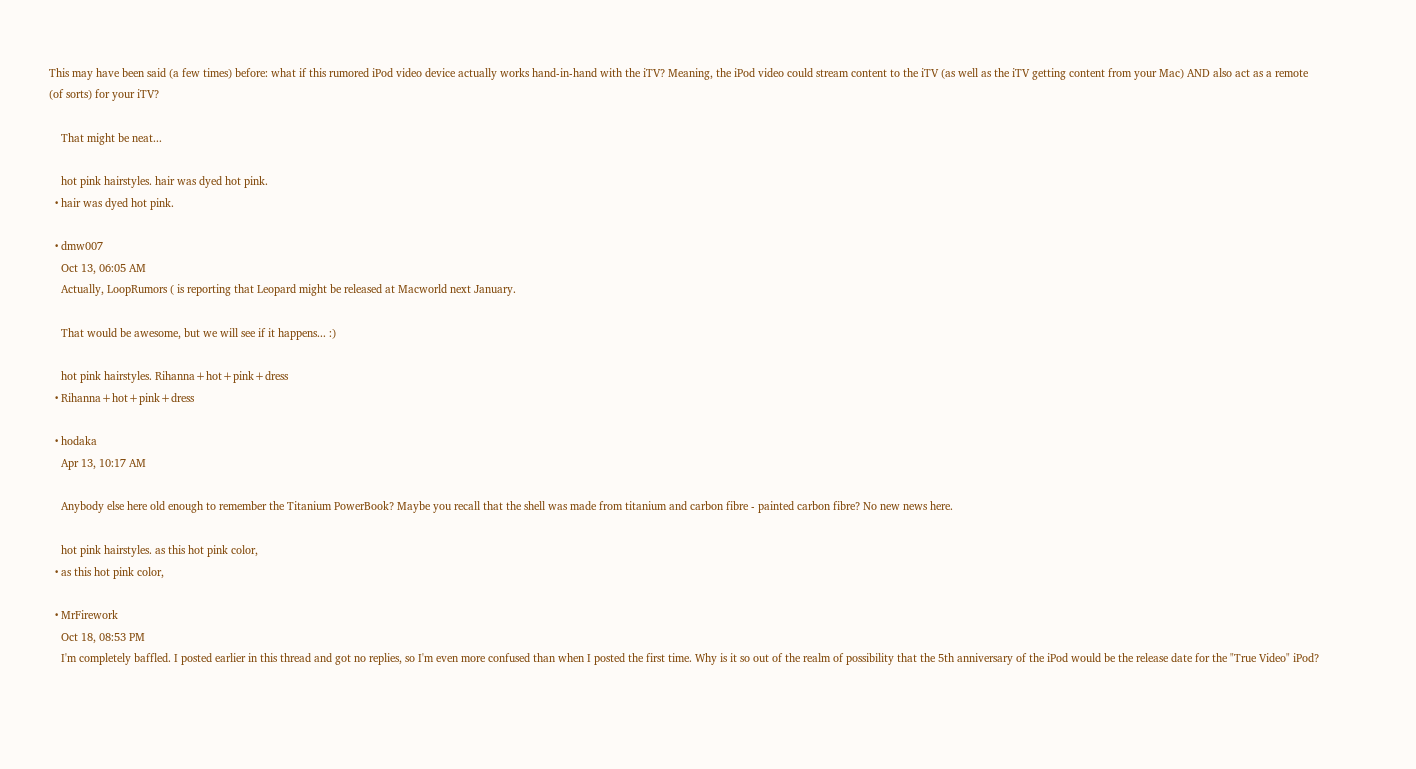This may have been said (a few times) before: what if this rumored iPod video device actually works hand-in-hand with the iTV? Meaning, the iPod video could stream content to the iTV (as well as the iTV getting content from your Mac) AND also act as a remote (of sorts) for your iTV?

    That might be neat...

    hot pink hairstyles. hair was dyed hot pink.
  • hair was dyed hot pink.

  • dmw007
    Oct 13, 06:05 AM
    Actually, LoopRumors ( is reporting that Leopard might be released at Macworld next January.

    That would be awesome, but we will see if it happens... :)

    hot pink hairstyles. Rihanna+hot+pink+dress
  • Rihanna+hot+pink+dress

  • hodaka
    Apr 13, 10:17 AM

    Anybody else here old enough to remember the Titanium PowerBook? Maybe you recall that the shell was made from titanium and carbon fibre - painted carbon fibre? No new news here.

    hot pink hairstyles. as this hot pink color,
  • as this hot pink color,

  • MrFirework
    Oct 18, 08:53 PM
    I'm completely baffled. I posted earlier in this thread and got no replies, so I'm even more confused than when I posted the first time. Why is it so out of the realm of possibility that the 5th anniversary of the iPod would be the release date for the "True Video" iPod?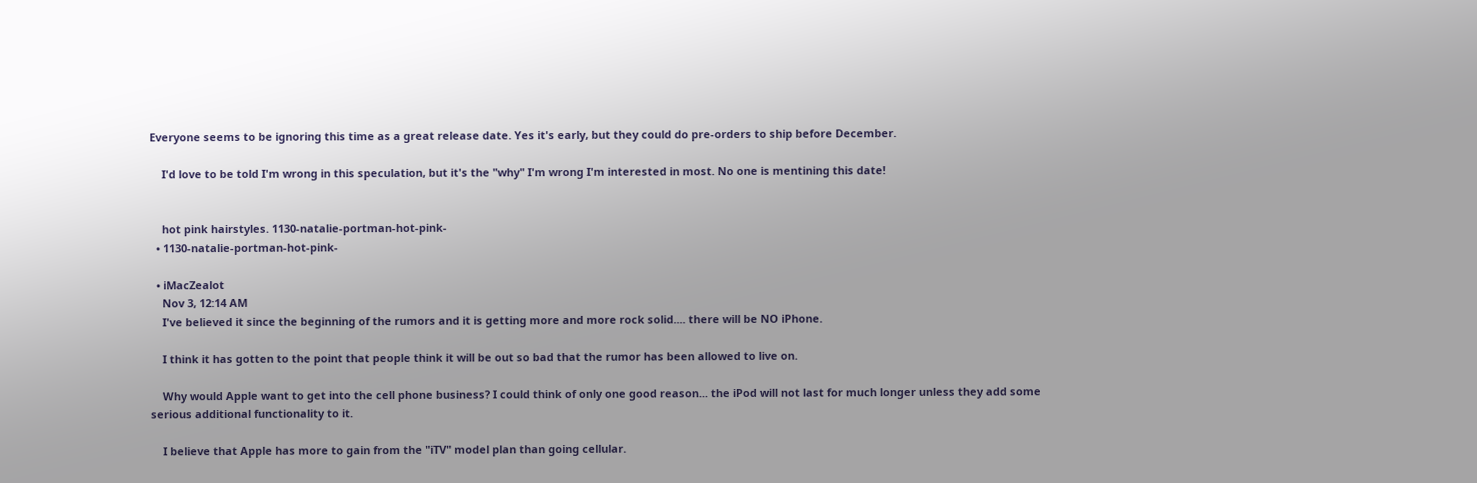Everyone seems to be ignoring this time as a great release date. Yes it's early, but they could do pre-orders to ship before December.

    I'd love to be told I'm wrong in this speculation, but it's the "why" I'm wrong I'm interested in most. No one is mentining this date!


    hot pink hairstyles. 1130-natalie-portman-hot-pink-
  • 1130-natalie-portman-hot-pink-

  • iMacZealot
    Nov 3, 12:14 AM
    I've believed it since the beginning of the rumors and it is getting more and more rock solid.... there will be NO iPhone.

    I think it has gotten to the point that people think it will be out so bad that the rumor has been allowed to live on.

    Why would Apple want to get into the cell phone business? I could think of only one good reason... the iPod will not last for much longer unless they add some serious additional functionality to it.

    I believe that Apple has more to gain from the "iTV" model plan than going cellular.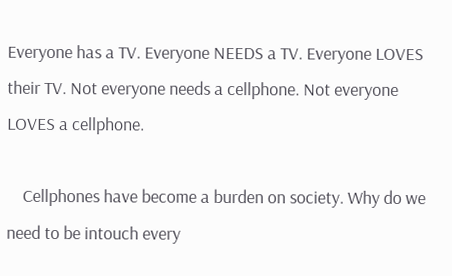Everyone has a TV. Everyone NEEDS a TV. Everyone LOVES their TV. Not everyone needs a cellphone. Not everyone LOVES a cellphone.

    Cellphones have become a burden on society. Why do we need to be intouch every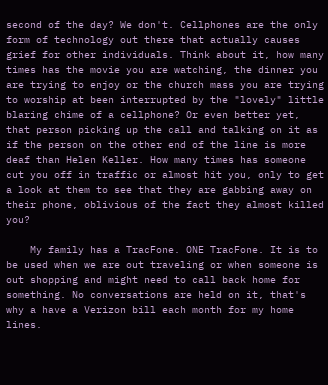second of the day? We don't. Cellphones are the only form of technology out there that actually causes grief for other individuals. Think about it, how many times has the movie you are watching, the dinner you are trying to enjoy or the church mass you are trying to worship at been interrupted by the "lovely" little blaring chime of a cellphone? Or even better yet, that person picking up the call and talking on it as if the person on the other end of the line is more deaf than Helen Keller. How many times has someone cut you off in traffic or almost hit you, only to get a look at them to see that they are gabbing away on their phone, oblivious of the fact they almost killed you?

    My family has a TracFone. ONE TracFone. It is to be used when we are out traveling or when someone is out shopping and might need to call back home for something. No conversations are held on it, that's why a have a Verizon bill each month for my home lines.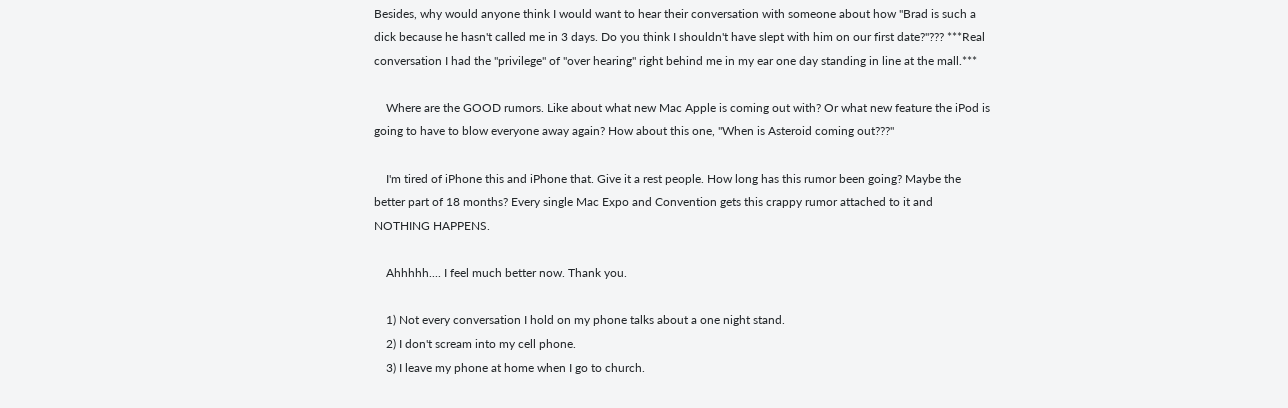Besides, why would anyone think I would want to hear their conversation with someone about how "Brad is such a dick because he hasn't called me in 3 days. Do you think I shouldn't have slept with him on our first date?"??? ***Real conversation I had the "privilege" of "over hearing" right behind me in my ear one day standing in line at the mall.***

    Where are the GOOD rumors. Like about what new Mac Apple is coming out with? Or what new feature the iPod is going to have to blow everyone away again? How about this one, "When is Asteroid coming out???"

    I'm tired of iPhone this and iPhone that. Give it a rest people. How long has this rumor been going? Maybe the better part of 18 months? Every single Mac Expo and Convention gets this crappy rumor attached to it and NOTHING HAPPENS.

    Ahhhhh.... I feel much better now. Thank you.

    1) Not every conversation I hold on my phone talks about a one night stand.
    2) I don't scream into my cell phone.
    3) I leave my phone at home when I go to church.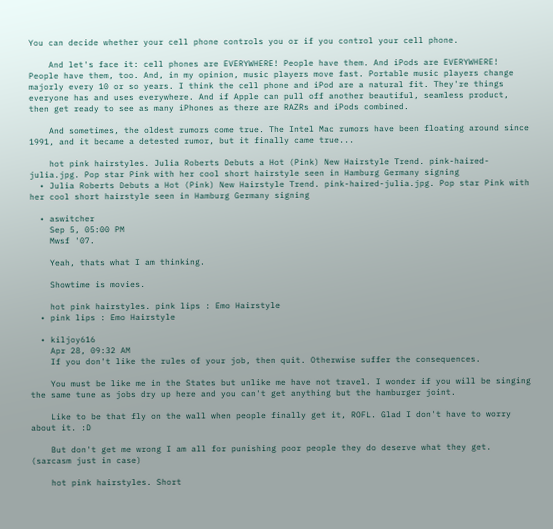You can decide whether your cell phone controls you or if you control your cell phone.

    And let's face it: cell phones are EVERYWHERE! People have them. And iPods are EVERYWHERE! People have them, too. And, in my opinion, music players move fast. Portable music players change majorly every 10 or so years. I think the cell phone and iPod are a natural fit. They're things everyone has and uses everywhere. And if Apple can pull off another beautiful, seamless product, then get ready to see as many iPhones as there are RAZRs and iPods combined.

    And sometimes, the oldest rumors come true. The Intel Mac rumors have been floating around since 1991, and it became a detested rumor, but it finally came true...

    hot pink hairstyles. Julia Roberts Debuts a Hot (Pink) New Hairstyle Trend. pink-haired-julia.jpg. Pop star Pink with her cool short hairstyle seen in Hamburg Germany signing
  • Julia Roberts Debuts a Hot (Pink) New Hairstyle Trend. pink-haired-julia.jpg. Pop star Pink with her cool short hairstyle seen in Hamburg Germany signing

  • aswitcher
    Sep 5, 05:00 PM
    Mwsf '07.

    Yeah, thats what I am thinking.

    Showtime is movies.

    hot pink hairstyles. pink lips : Emo Hairstyle
  • pink lips : Emo Hairstyle

  • kiljoy616
    Apr 28, 09:32 AM
    If you don't like the rules of your job, then quit. Otherwise suffer the consequences.

    You must be like me in the States but unlike me have not travel. I wonder if you will be singing the same tune as jobs dry up here and you can't get anything but the hamburger joint.

    Like to be that fly on the wall when people finally get it, ROFL. Glad I don't have to worry about it. :D

    But don't get me wrong I am all for punishing poor people they do deserve what they get. (sarcasm just in case)

    hot pink hairstyles. Short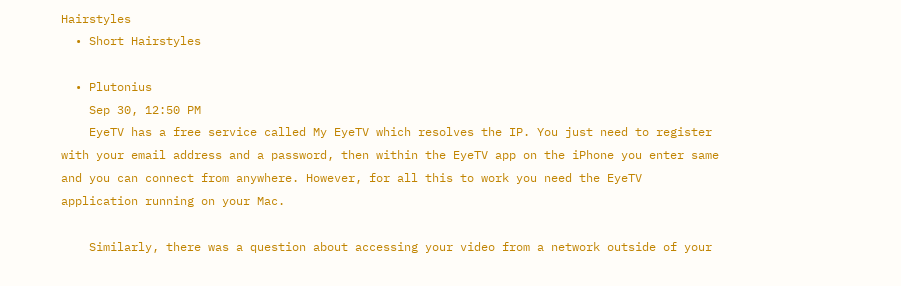Hairstyles
  • Short Hairstyles

  • Plutonius
    Sep 30, 12:50 PM
    EyeTV has a free service called My EyeTV which resolves the IP. You just need to register with your email address and a password, then within the EyeTV app on the iPhone you enter same and you can connect from anywhere. However, for all this to work you need the EyeTV application running on your Mac.

    Similarly, there was a question about accessing your video from a network outside of your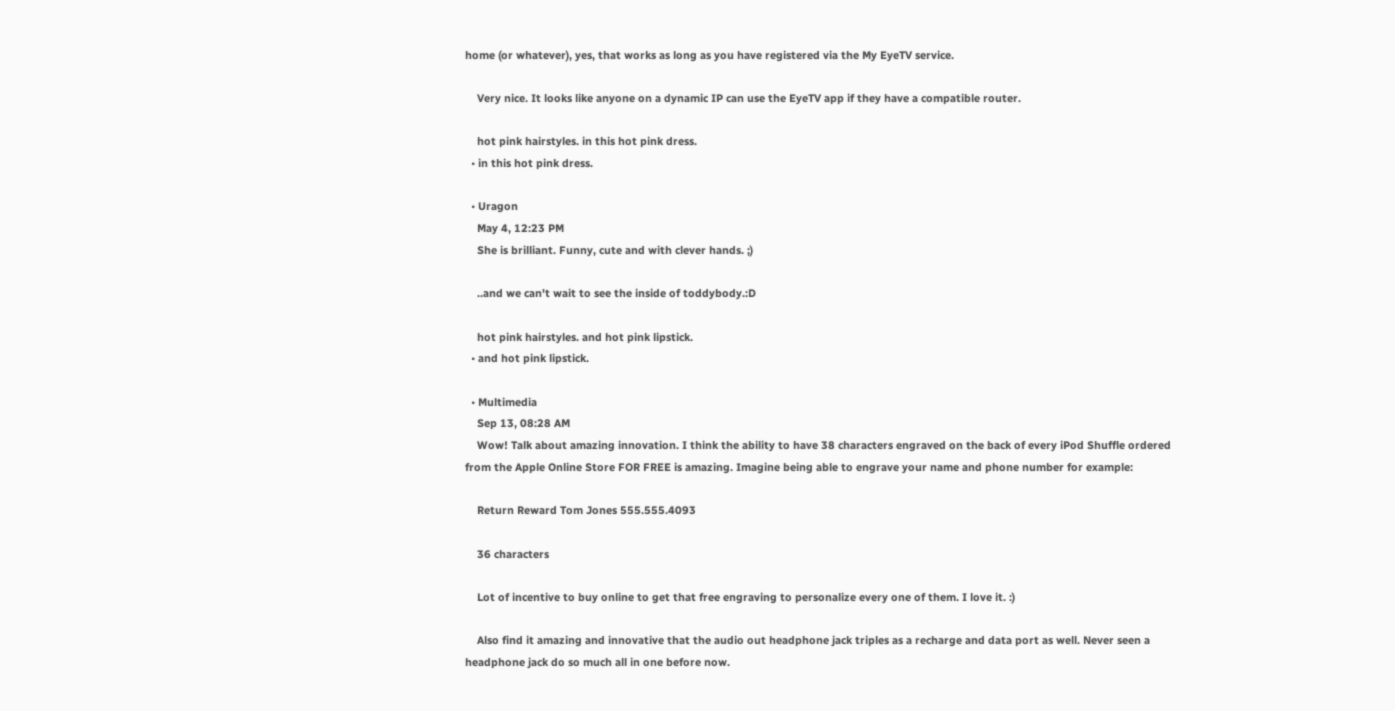home (or whatever), yes, that works as long as you have registered via the My EyeTV service.

    Very nice. It looks like anyone on a dynamic IP can use the EyeTV app if they have a compatible router.

    hot pink hairstyles. in this hot pink dress.
  • in this hot pink dress.

  • Uragon
    May 4, 12:23 PM
    She is brilliant. Funny, cute and with clever hands. ;)

    ..and we can't wait to see the inside of toddybody.:D

    hot pink hairstyles. and hot pink lipstick.
  • and hot pink lipstick.

  • Multimedia
    Sep 13, 08:28 AM
    Wow! Talk about amazing innovation. I think the ability to have 38 characters engraved on the back of every iPod Shuffle ordered from the Apple Online Store FOR FREE is amazing. Imagine being able to engrave your name and phone number for example:

    Return Reward Tom Jones 555.555.4093

    36 characters

    Lot of incentive to buy online to get that free engraving to personalize every one of them. I love it. :)

    Also find it amazing and innovative that the audio out headphone jack triples as a recharge and data port as well. Never seen a headphone jack do so much all in one before now.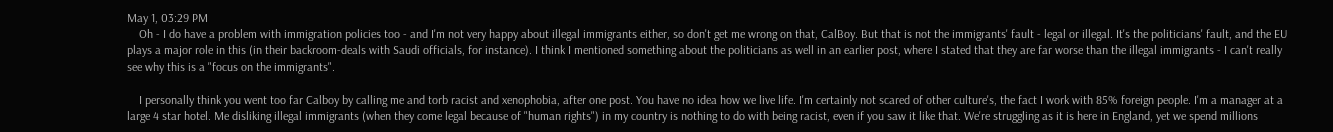May 1, 03:29 PM
    Oh - I do have a problem with immigration policies too - and I'm not very happy about illegal immigrants either, so don't get me wrong on that, CalBoy. But that is not the immigrants' fault - legal or illegal. It's the politicians' fault, and the EU plays a major role in this (in their backroom-deals with Saudi officials, for instance). I think I mentioned something about the politicians as well in an earlier post, where I stated that they are far worse than the illegal immigrants - I can't really see why this is a "focus on the immigrants".

    I personally think you went too far Calboy by calling me and torb racist and xenophobia, after one post. You have no idea how we live life. I'm certainly not scared of other culture's, the fact I work with 85% foreign people. I'm a manager at a large 4 star hotel. Me disliking illegal immigrants (when they come legal because of "human rights") in my country is nothing to do with being racist, even if you saw it like that. We're struggling as it is here in England, yet we spend millions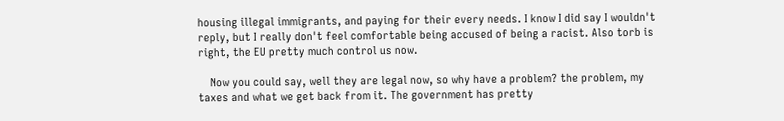housing illegal immigrants, and paying for their every needs. I know I did say I wouldn't reply, but I really don't feel comfortable being accused of being a racist. Also torb is right, the EU pretty much control us now.

    Now you could say, well they are legal now, so why have a problem? the problem, my taxes and what we get back from it. The government has pretty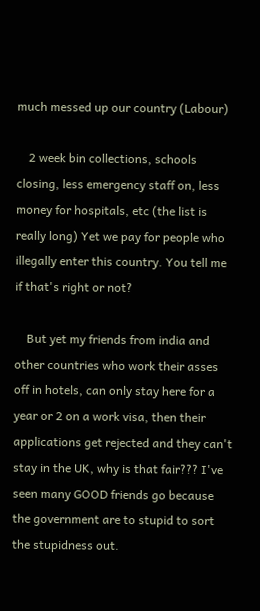much messed up our country (Labour)

    2 week bin collections, schools closing, less emergency staff on, less money for hospitals, etc (the list is really long) Yet we pay for people who illegally enter this country. You tell me if that's right or not?

    But yet my friends from india and other countries who work their asses off in hotels, can only stay here for a year or 2 on a work visa, then their applications get rejected and they can't stay in the UK, why is that fair??? I've seen many GOOD friends go because the government are to stupid to sort the stupidness out.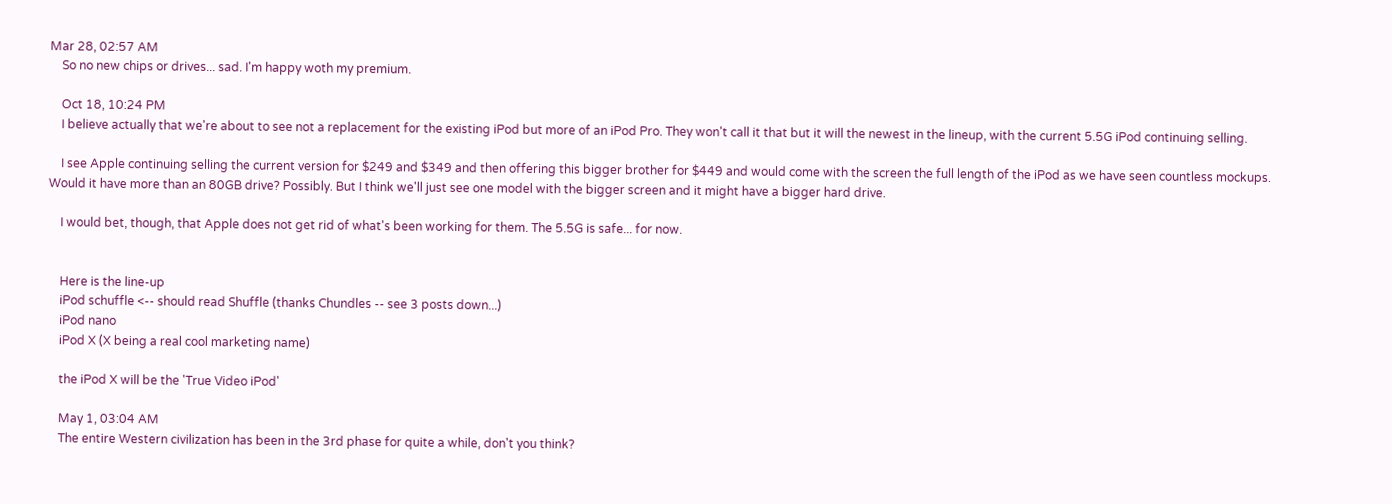Mar 28, 02:57 AM
    So no new chips or drives... sad. I'm happy woth my premium.

    Oct 18, 10:24 PM
    I believe actually that we're about to see not a replacement for the existing iPod but more of an iPod Pro. They won't call it that but it will the newest in the lineup, with the current 5.5G iPod continuing selling.

    I see Apple continuing selling the current version for $249 and $349 and then offering this bigger brother for $449 and would come with the screen the full length of the iPod as we have seen countless mockups. Would it have more than an 80GB drive? Possibly. But I think we'll just see one model with the bigger screen and it might have a bigger hard drive.

    I would bet, though, that Apple does not get rid of what's been working for them. The 5.5G is safe... for now.


    Here is the line-up
    iPod schuffle <-- should read Shuffle (thanks Chundles -- see 3 posts down...)
    iPod nano
    iPod X (X being a real cool marketing name)

    the iPod X will be the 'True Video iPod'

    May 1, 03:04 AM
    The entire Western civilization has been in the 3rd phase for quite a while, don't you think?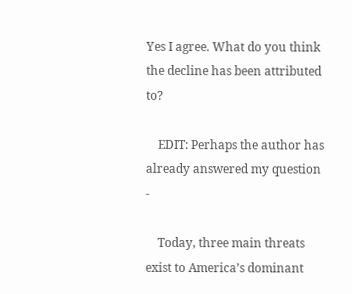Yes I agree. What do you think the decline has been attributed to?

    EDIT: Perhaps the author has already answered my question -

    Today, three main threats exist to America’s dominant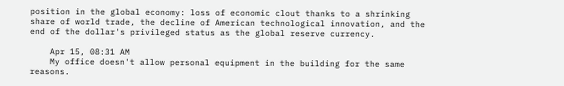position in the global economy: loss of economic clout thanks to a shrinking share of world trade, the decline of American technological innovation, and the end of the dollar's privileged status as the global reserve currency.

    Apr 15, 08:31 AM
    My office doesn't allow personal equipment in the building for the same reasons.